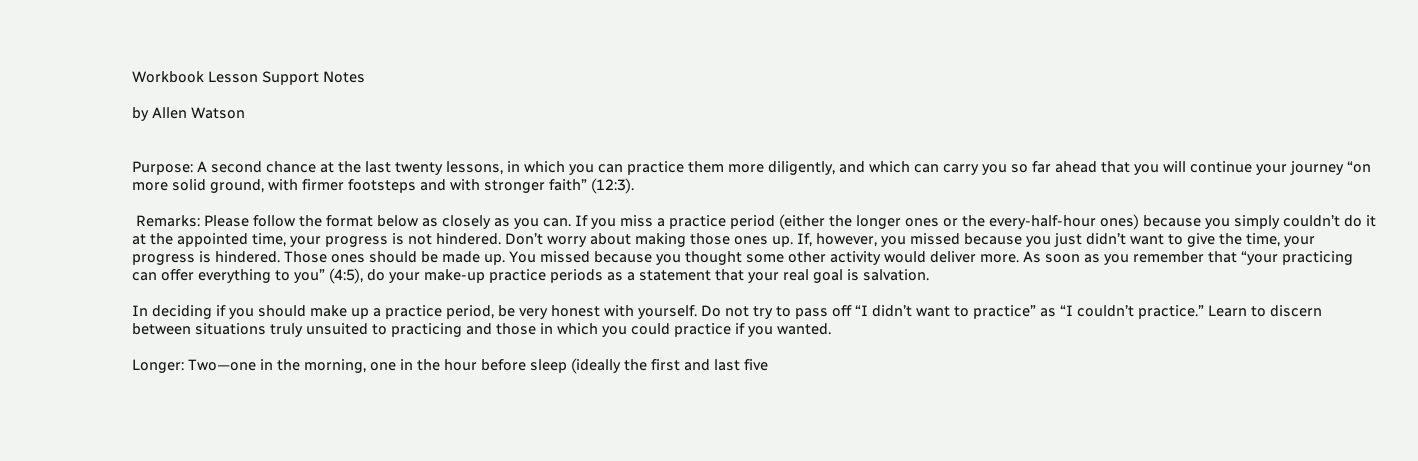Workbook Lesson Support Notes

by Allen Watson


Purpose: A second chance at the last twenty lessons, in which you can practice them more diligently, and which can carry you so far ahead that you will continue your journey “on more solid ground, with firmer footsteps and with stronger faith” (12:3).

 Remarks: Please follow the format below as closely as you can. If you miss a practice period (either the longer ones or the every-half-hour ones) because you simply couldn’t do it at the appointed time, your progress is not hindered. Don’t worry about making those ones up. If, however, you missed because you just didn’t want to give the time, your progress is hindered. Those ones should be made up. You missed because you thought some other activity would deliver more. As soon as you remember that “your practicing can offer everything to you” (4:5), do your make-up practice periods as a statement that your real goal is salvation.

In deciding if you should make up a practice period, be very honest with yourself. Do not try to pass off “I didn’t want to practice” as “I couldn’t practice.” Learn to discern between situations truly unsuited to practicing and those in which you could practice if you wanted.

Longer: Two—one in the morning, one in the hour before sleep (ideally the first and last five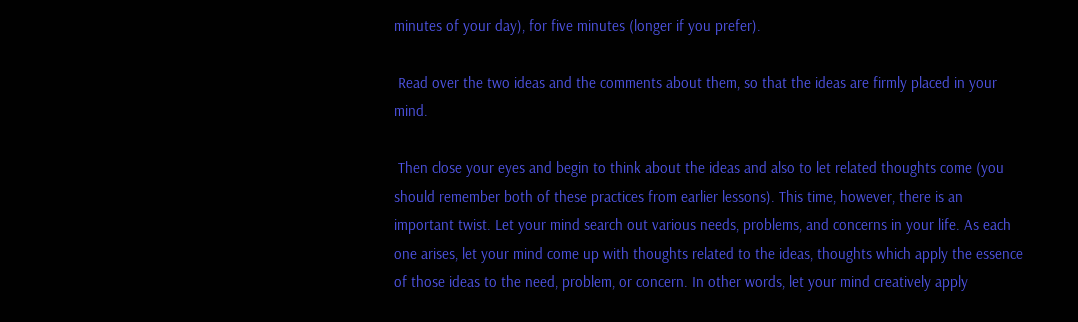minutes of your day), for five minutes (longer if you prefer).

 Read over the two ideas and the comments about them, so that the ideas are firmly placed in your mind.

 Then close your eyes and begin to think about the ideas and also to let related thoughts come (you should remember both of these practices from earlier lessons). This time, however, there is an important twist. Let your mind search out various needs, problems, and concerns in your life. As each one arises, let your mind come up with thoughts related to the ideas, thoughts which apply the essence of those ideas to the need, problem, or concern. In other words, let your mind creatively apply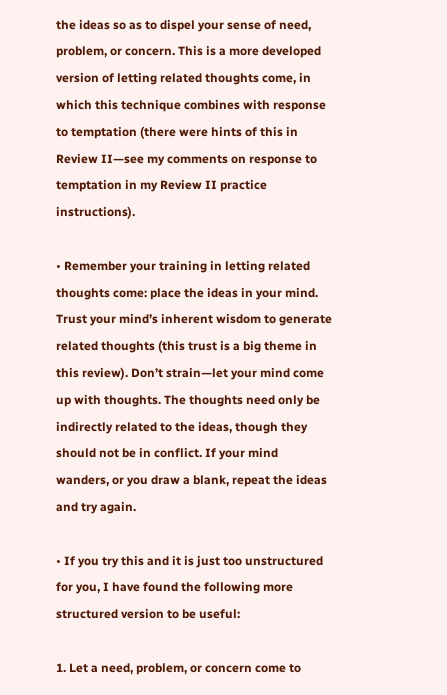the ideas so as to dispel your sense of need, problem, or concern. This is a more developed version of letting related thoughts come, in which this technique combines with response to temptation (there were hints of this in Review II—see my comments on response to temptation in my Review II practice instructions).

• Remember your training in letting related thoughts come: place the ideas in your mind. Trust your mind’s inherent wisdom to generate related thoughts (this trust is a big theme in this review). Don’t strain—let your mind come up with thoughts. The thoughts need only be indirectly related to the ideas, though they should not be in conflict. If your mind wanders, or you draw a blank, repeat the ideas and try again.

• If you try this and it is just too unstructured for you, I have found the following more structured version to be useful:

1. Let a need, problem, or concern come to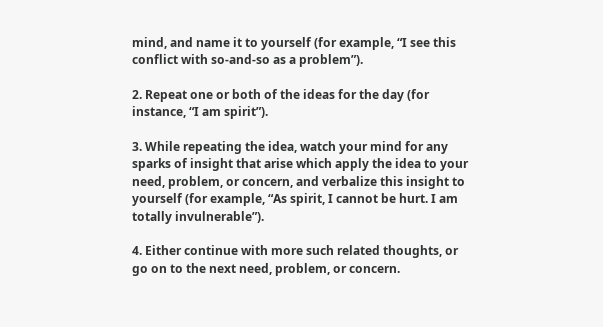mind, and name it to yourself (for example, “I see this conflict with so-and-so as a problem”).

2. Repeat one or both of the ideas for the day (for instance, “I am spirit”).

3. While repeating the idea, watch your mind for any sparks of insight that arise which apply the idea to your need, problem, or concern, and verbalize this insight to yourself (for example, “As spirit, I cannot be hurt. I am totally invulnerable”).

4. Either continue with more such related thoughts, or go on to the next need, problem, or concern.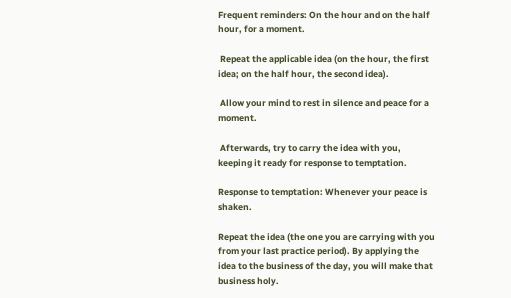Frequent reminders: On the hour and on the half hour, for a moment.

 Repeat the applicable idea (on the hour, the first idea; on the half hour, the second idea).

 Allow your mind to rest in silence and peace for a moment.

 Afterwards, try to carry the idea with you, keeping it ready for response to temptation.

Response to temptation: Whenever your peace is shaken.

Repeat the idea (the one you are carrying with you from your last practice period). By applying the idea to the business of the day, you will make that business holy.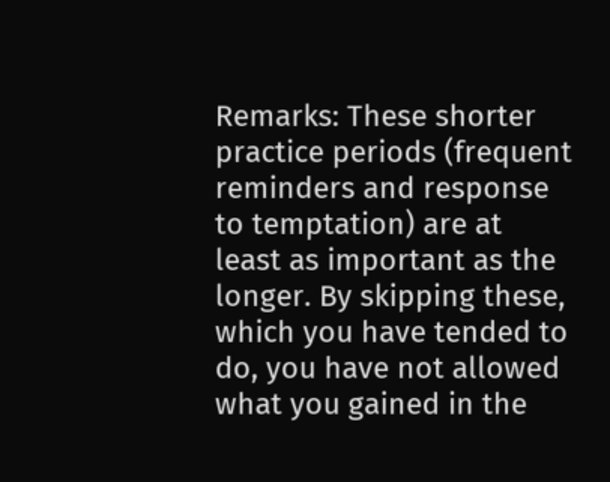Remarks: These shorter practice periods (frequent reminders and response to temptation) are at least as important as the longer. By skipping these, which you have tended to do, you have not allowed what you gained in the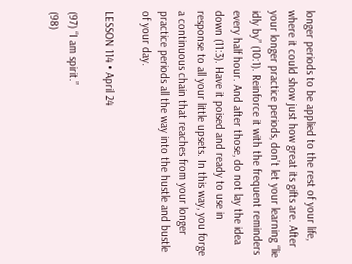longer periods to be applied to the rest of your life, where it could show just how great its gifts are. After your longer practice periods, don’t let your learning “lie idly by” (10:1). Reinforce it with the frequent reminders every half hour. And after those, do not lay the idea down (11:3). Have it poised and ready to use in response to all your little upsets. In this way, you forge a continuous chain that reaches from your longer practice periods all the way into the hustle and bustle of your day.

LESSON 114 • April 24

(97) “I am spirit.”
(98)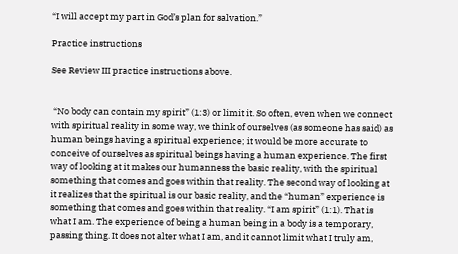“I will accept my part in God’s plan for salvation.”

Practice instructions

See Review III practice instructions above.


 “No body can contain my spirit” (1:3) or limit it. So often, even when we connect with spiritual reality in some way, we think of ourselves (as someone has said) as human beings having a spiritual experience; it would be more accurate to conceive of ourselves as spiritual beings having a human experience. The first way of looking at it makes our humanness the basic reality, with the spiritual something that comes and goes within that reality. The second way of looking at it realizes that the spiritual is our basic reality, and the “human” experience is something that comes and goes within that reality. “I am spirit” (1:1). That is what I am. The experience of being a human being in a body is a temporary, passing thing. It does not alter what I am, and it cannot limit what I truly am,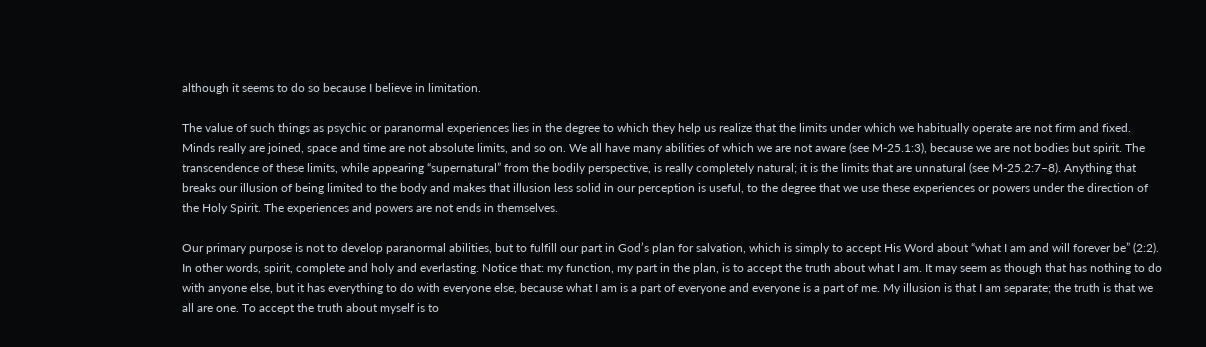although it seems to do so because I believe in limitation.

The value of such things as psychic or paranormal experiences lies in the degree to which they help us realize that the limits under which we habitually operate are not firm and fixed. Minds really are joined, space and time are not absolute limits, and so on. We all have many abilities of which we are not aware (see M-25.1:3), because we are not bodies but spirit. The transcendence of these limits, while appearing “supernatural” from the bodily perspective, is really completely natural; it is the limits that are unnatural (see M-25.2:7–8). Anything that breaks our illusion of being limited to the body and makes that illusion less solid in our perception is useful, to the degree that we use these experiences or powers under the direction of the Holy Spirit. The experiences and powers are not ends in themselves.

Our primary purpose is not to develop paranormal abilities, but to fulfill our part in God’s plan for salvation, which is simply to accept His Word about “what I am and will forever be” (2:2). In other words, spirit, complete and holy and everlasting. Notice that: my function, my part in the plan, is to accept the truth about what I am. It may seem as though that has nothing to do with anyone else, but it has everything to do with everyone else, because what I am is a part of everyone and everyone is a part of me. My illusion is that I am separate; the truth is that we all are one. To accept the truth about myself is to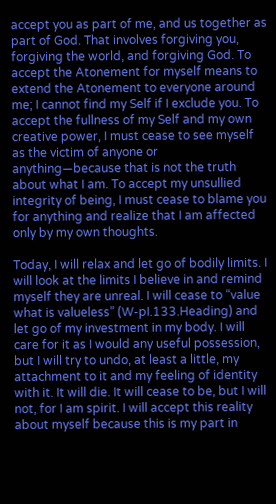accept you as part of me, and us together as part of God. That involves forgiving you, forgiving the world, and forgiving God. To accept the Atonement for myself means to extend the Atonement to everyone around me; I cannot find my Self if I exclude you. To accept the fullness of my Self and my own creative power, I must cease to see myself as the victim of anyone or anything—because that is not the truth about what I am. To accept my unsullied integrity of being, I must cease to blame you for anything and realize that I am affected only by my own thoughts.

Today, I will relax and let go of bodily limits. I will look at the limits I believe in and remind myself they are unreal. I will cease to “value what is valueless” (W-pI.133.Heading) and let go of my investment in my body. I will care for it as I would any useful possession, but I will try to undo, at least a little, my attachment to it and my feeling of identity with it. It will die. It will cease to be, but I will not, for I am spirit. I will accept this reality about myself because this is my part in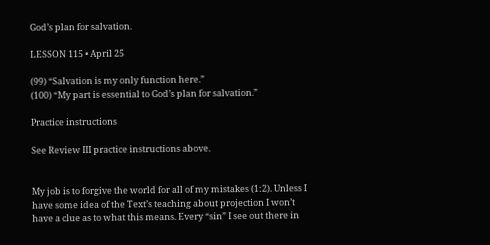God’s plan for salvation.

LESSON 115 • April 25

(99) “Salvation is my only function here.”
(100) “My part is essential to God’s plan for salvation.”

Practice instructions

See Review III practice instructions above.


My job is to forgive the world for all of my mistakes (1:2). Unless I have some idea of the Text’s teaching about projection I won’t have a clue as to what this means. Every “sin” I see out there in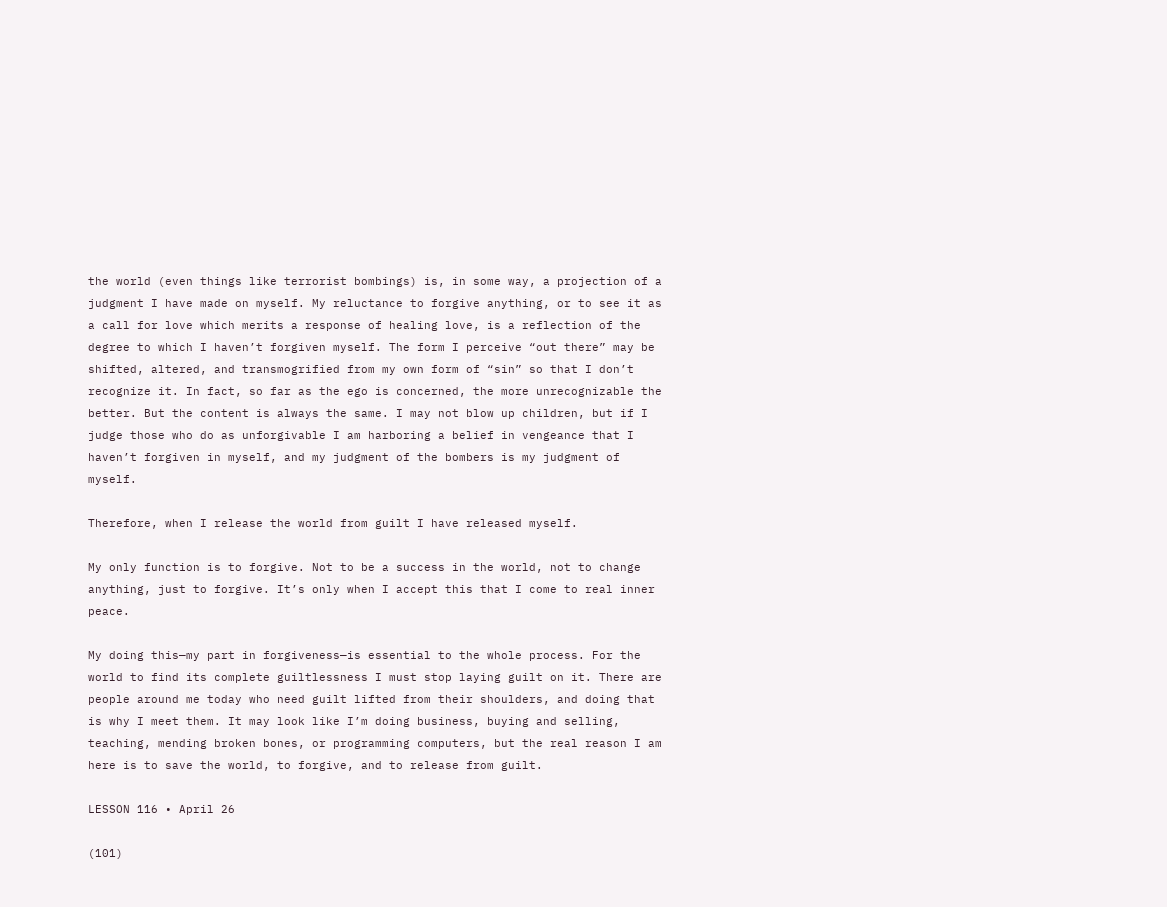the world (even things like terrorist bombings) is, in some way, a projection of a judgment I have made on myself. My reluctance to forgive anything, or to see it as a call for love which merits a response of healing love, is a reflection of the degree to which I haven’t forgiven myself. The form I perceive “out there” may be shifted, altered, and transmogrified from my own form of “sin” so that I don’t recognize it. In fact, so far as the ego is concerned, the more unrecognizable the better. But the content is always the same. I may not blow up children, but if I judge those who do as unforgivable I am harboring a belief in vengeance that I haven’t forgiven in myself, and my judgment of the bombers is my judgment of myself.

Therefore, when I release the world from guilt I have released myself.

My only function is to forgive. Not to be a success in the world, not to change anything, just to forgive. It’s only when I accept this that I come to real inner peace.

My doing this—my part in forgiveness—is essential to the whole process. For the world to find its complete guiltlessness I must stop laying guilt on it. There are people around me today who need guilt lifted from their shoulders, and doing that is why I meet them. It may look like I’m doing business, buying and selling, teaching, mending broken bones, or programming computers, but the real reason I am here is to save the world, to forgive, and to release from guilt.

LESSON 116 • April 26

(101)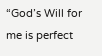“God’s Will for me is perfect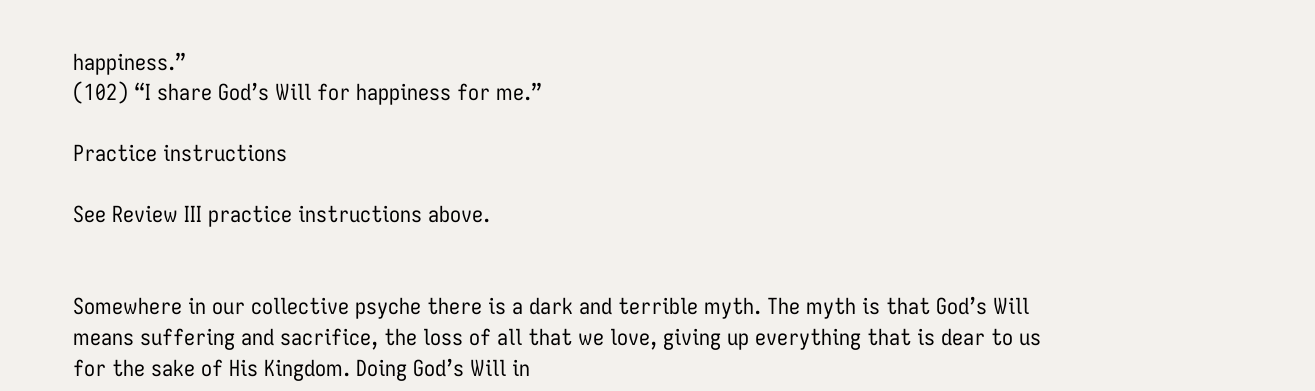happiness.”
(102) “I share God’s Will for happiness for me.”

Practice instructions

See Review III practice instructions above.


Somewhere in our collective psyche there is a dark and terrible myth. The myth is that God’s Will means suffering and sacrifice, the loss of all that we love, giving up everything that is dear to us for the sake of His Kingdom. Doing God’s Will in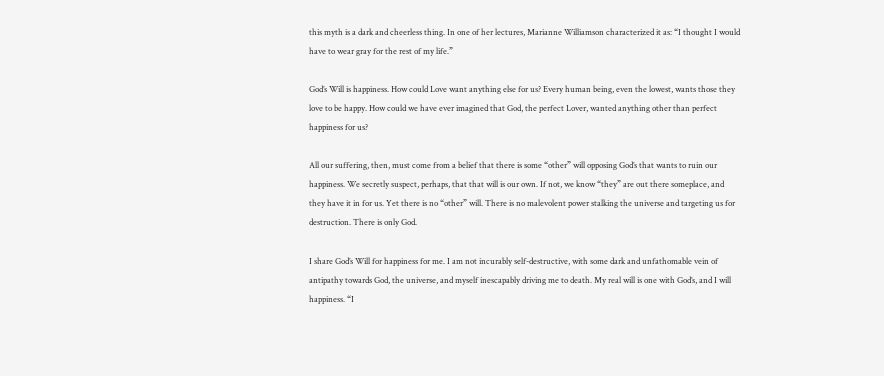this myth is a dark and cheerless thing. In one of her lectures, Marianne Williamson characterized it as: “I thought I would have to wear gray for the rest of my life.”

God’s Will is happiness. How could Love want anything else for us? Every human being, even the lowest, wants those they love to be happy. How could we have ever imagined that God, the perfect Lover, wanted anything other than perfect happiness for us?

All our suffering, then, must come from a belief that there is some “other” will opposing God’s that wants to ruin our happiness. We secretly suspect, perhaps, that that will is our own. If not, we know “they” are out there someplace, and they have it in for us. Yet there is no “other” will. There is no malevolent power stalking the universe and targeting us for destruction. There is only God.

I share God’s Will for happiness for me. I am not incurably self-destructive, with some dark and unfathomable vein of antipathy towards God, the universe, and myself inescapably driving me to death. My real will is one with God’s, and I will happiness. “I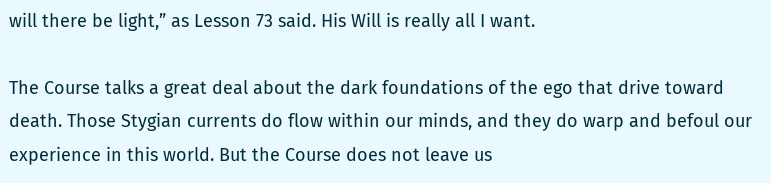will there be light,” as Lesson 73 said. His Will is really all I want.

The Course talks a great deal about the dark foundations of the ego that drive toward death. Those Stygian currents do flow within our minds, and they do warp and befoul our experience in this world. But the Course does not leave us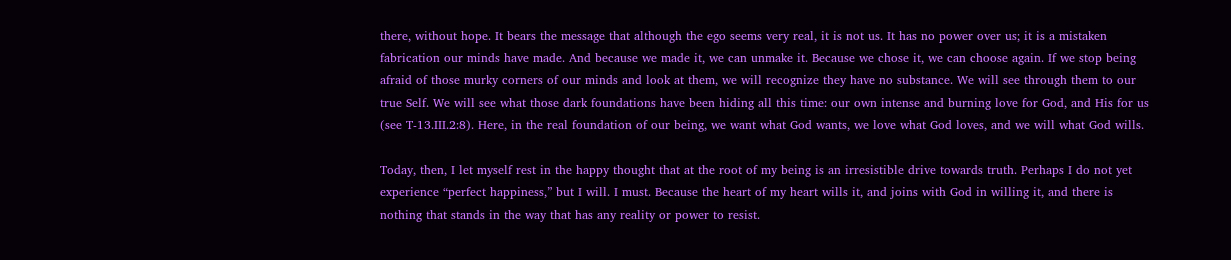there, without hope. It bears the message that although the ego seems very real, it is not us. It has no power over us; it is a mistaken fabrication our minds have made. And because we made it, we can unmake it. Because we chose it, we can choose again. If we stop being afraid of those murky corners of our minds and look at them, we will recognize they have no substance. We will see through them to our true Self. We will see what those dark foundations have been hiding all this time: our own intense and burning love for God, and His for us (see T-13.III.2:8). Here, in the real foundation of our being, we want what God wants, we love what God loves, and we will what God wills.

Today, then, I let myself rest in the happy thought that at the root of my being is an irresistible drive towards truth. Perhaps I do not yet experience “perfect happiness,” but I will. I must. Because the heart of my heart wills it, and joins with God in willing it, and there is nothing that stands in the way that has any reality or power to resist.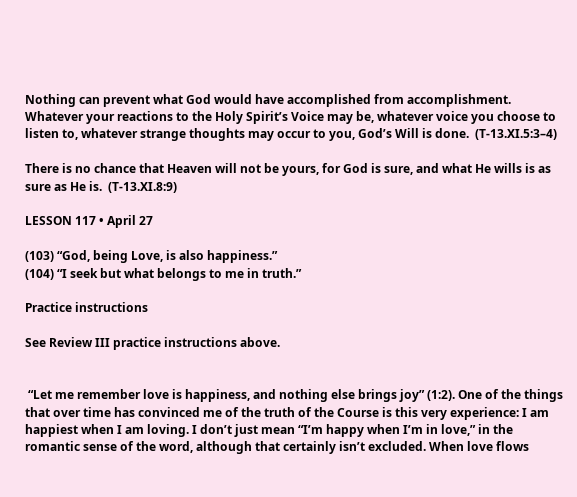Nothing can prevent what God would have accomplished from accomplishment. Whatever your reactions to the Holy Spirit’s Voice may be, whatever voice you choose to listen to, whatever strange thoughts may occur to you, God’s Will is done.  (T-13.XI.5:3–4)

There is no chance that Heaven will not be yours, for God is sure, and what He wills is as sure as He is.  (T-13.XI.8:9)

LESSON 117 • April 27

(103) “God, being Love, is also happiness.”
(104) “I seek but what belongs to me in truth.”

Practice instructions

See Review III practice instructions above.


 “Let me remember love is happiness, and nothing else brings joy” (1:2). One of the things that over time has convinced me of the truth of the Course is this very experience: I am happiest when I am loving. I don’t just mean “I’m happy when I’m in love,” in the romantic sense of the word, although that certainly isn’t excluded. When love flows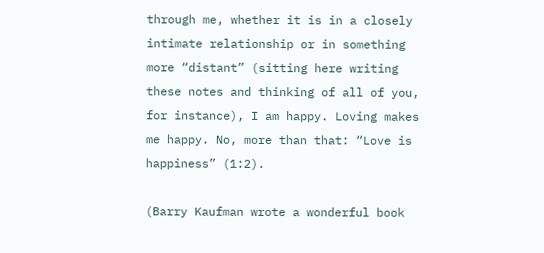through me, whether it is in a closely intimate relationship or in something more “distant” (sitting here writing these notes and thinking of all of you, for instance), I am happy. Loving makes me happy. No, more than that: “Love is happiness” (1:2).

(Barry Kaufman wrote a wonderful book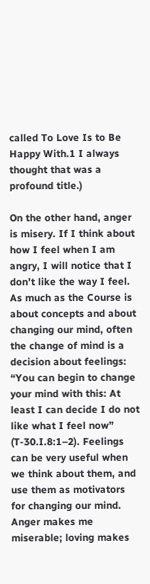called To Love Is to Be Happy With.1 I always thought that was a profound title.)

On the other hand, anger is misery. If I think about how I feel when I am angry, I will notice that I don’t like the way I feel. As much as the Course is about concepts and about changing our mind, often the change of mind is a decision about feelings: “You can begin to change your mind with this: At least I can decide I do not like what I feel now” (T-30.I.8:1–2). Feelings can be very useful when we think about them, and use them as motivators for changing our mind. Anger makes me miserable; loving makes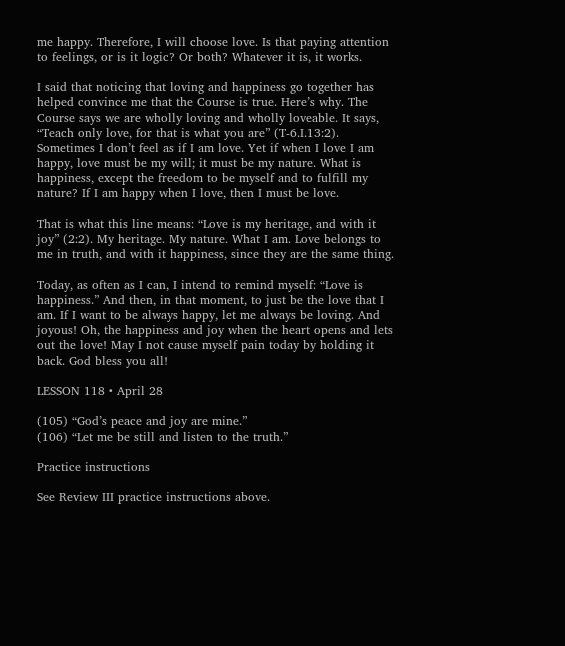me happy. Therefore, I will choose love. Is that paying attention to feelings, or is it logic? Or both? Whatever it is, it works.

I said that noticing that loving and happiness go together has helped convince me that the Course is true. Here’s why. The Course says we are wholly loving and wholly loveable. It says, “Teach only love, for that is what you are” (T-6.I.13:2). Sometimes I don’t feel as if I am love. Yet if when I love I am happy, love must be my will; it must be my nature. What is happiness, except the freedom to be myself and to fulfill my nature? If I am happy when I love, then I must be love.

That is what this line means: “Love is my heritage, and with it joy” (2:2). My heritage. My nature. What I am. Love belongs to me in truth, and with it happiness, since they are the same thing.

Today, as often as I can, I intend to remind myself: “Love is happiness.” And then, in that moment, to just be the love that I am. If I want to be always happy, let me always be loving. And joyous! Oh, the happiness and joy when the heart opens and lets out the love! May I not cause myself pain today by holding it back. God bless you all!

LESSON 118 • April 28

(105) “God’s peace and joy are mine.”
(106) “Let me be still and listen to the truth.”

Practice instructions

See Review III practice instructions above.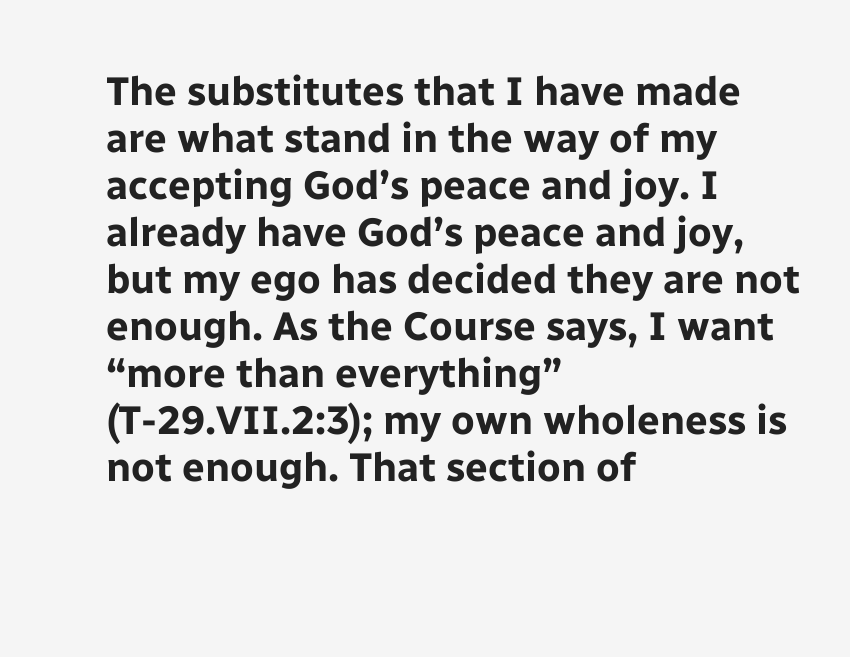The substitutes that I have made are what stand in the way of my accepting God’s peace and joy. I already have God’s peace and joy, but my ego has decided they are not enough. As the Course says, I want “more than everything” (T-29.VII.2:3); my own wholeness is not enough. That section of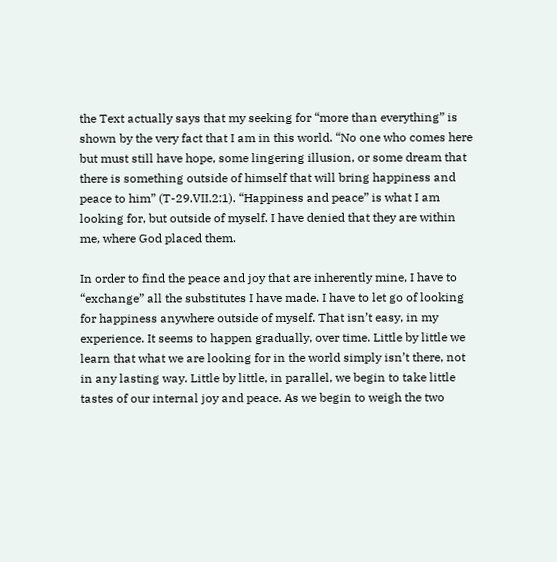the Text actually says that my seeking for “more than everything” is shown by the very fact that I am in this world. “No one who comes here but must still have hope, some lingering illusion, or some dream that there is something outside of himself that will bring happiness and peace to him” (T-29.VII.2:1). “Happiness and peace” is what I am looking for, but outside of myself. I have denied that they are within me, where God placed them.

In order to find the peace and joy that are inherently mine, I have to “exchange” all the substitutes I have made. I have to let go of looking for happiness anywhere outside of myself. That isn’t easy, in my experience. It seems to happen gradually, over time. Little by little we learn that what we are looking for in the world simply isn’t there, not in any lasting way. Little by little, in parallel, we begin to take little tastes of our internal joy and peace. As we begin to weigh the two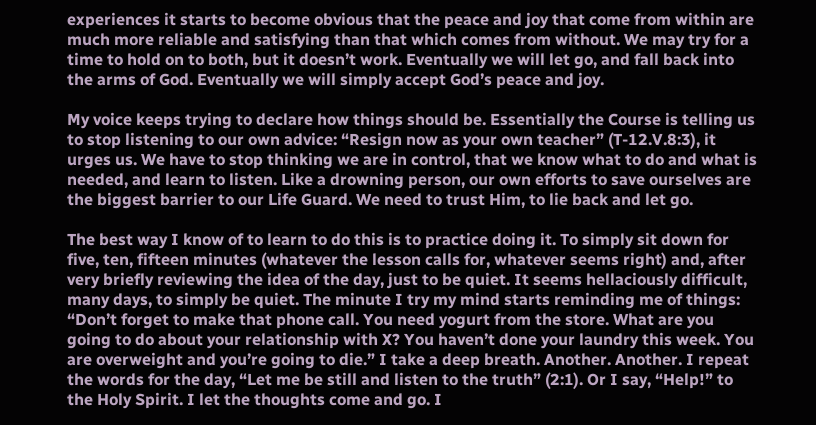experiences it starts to become obvious that the peace and joy that come from within are much more reliable and satisfying than that which comes from without. We may try for a time to hold on to both, but it doesn’t work. Eventually we will let go, and fall back into the arms of God. Eventually we will simply accept God’s peace and joy.

My voice keeps trying to declare how things should be. Essentially the Course is telling us to stop listening to our own advice: “Resign now as your own teacher” (T-12.V.8:3), it urges us. We have to stop thinking we are in control, that we know what to do and what is needed, and learn to listen. Like a drowning person, our own efforts to save ourselves are the biggest barrier to our Life Guard. We need to trust Him, to lie back and let go.

The best way I know of to learn to do this is to practice doing it. To simply sit down for five, ten, fifteen minutes (whatever the lesson calls for, whatever seems right) and, after very briefly reviewing the idea of the day, just to be quiet. It seems hellaciously difficult, many days, to simply be quiet. The minute I try my mind starts reminding me of things: “Don’t forget to make that phone call. You need yogurt from the store. What are you going to do about your relationship with X? You haven’t done your laundry this week. You are overweight and you’re going to die.” I take a deep breath. Another. Another. I repeat the words for the day, “Let me be still and listen to the truth” (2:1). Or I say, “Help!” to the Holy Spirit. I let the thoughts come and go. I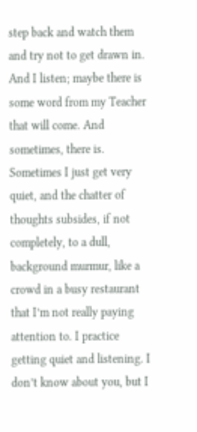step back and watch them and try not to get drawn in. And I listen; maybe there is some word from my Teacher that will come. And sometimes, there is. Sometimes I just get very quiet, and the chatter of thoughts subsides, if not completely, to a dull, background murmur, like a crowd in a busy restaurant that I’m not really paying attention to. I practice getting quiet and listening. I don’t know about you, but I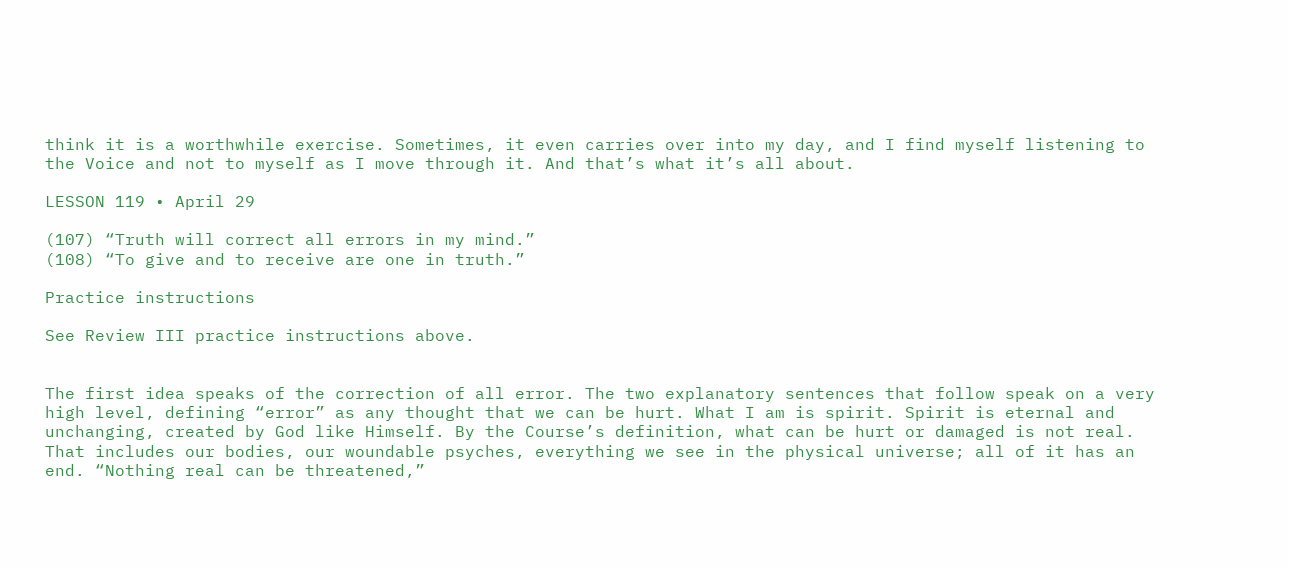think it is a worthwhile exercise. Sometimes, it even carries over into my day, and I find myself listening to the Voice and not to myself as I move through it. And that’s what it’s all about.

LESSON 119 • April 29

(107) “Truth will correct all errors in my mind.”
(108) “To give and to receive are one in truth.”

Practice instructions

See Review III practice instructions above.


The first idea speaks of the correction of all error. The two explanatory sentences that follow speak on a very high level, defining “error” as any thought that we can be hurt. What I am is spirit. Spirit is eternal and unchanging, created by God like Himself. By the Course’s definition, what can be hurt or damaged is not real. That includes our bodies, our woundable psyches, everything we see in the physical universe; all of it has an end. “Nothing real can be threatened,”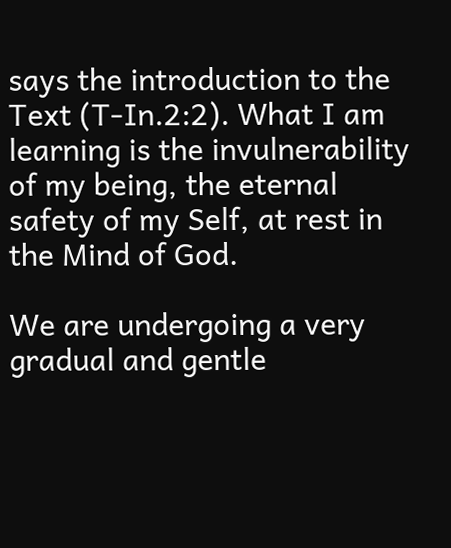says the introduction to the Text (T-In.2:2). What I am learning is the invulnerability of my being, the eternal safety of my Self, at rest in the Mind of God.

We are undergoing a very gradual and gentle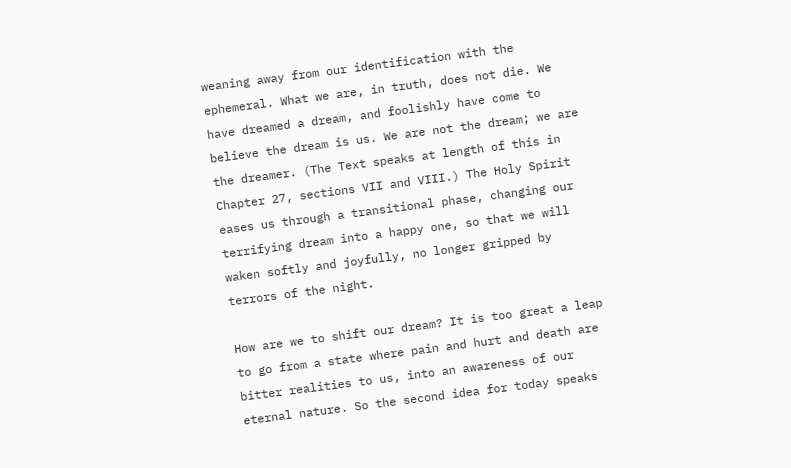weaning away from our identification with the ephemeral. What we are, in truth, does not die. We have dreamed a dream, and foolishly have come to believe the dream is us. We are not the dream; we are the dreamer. (The Text speaks at length of this in Chapter 27, sections VII and VIII.) The Holy Spirit eases us through a transitional phase, changing our terrifying dream into a happy one, so that we will waken softly and joyfully, no longer gripped by terrors of the night.

How are we to shift our dream? It is too great a leap to go from a state where pain and hurt and death are bitter realities to us, into an awareness of our eternal nature. So the second idea for today speaks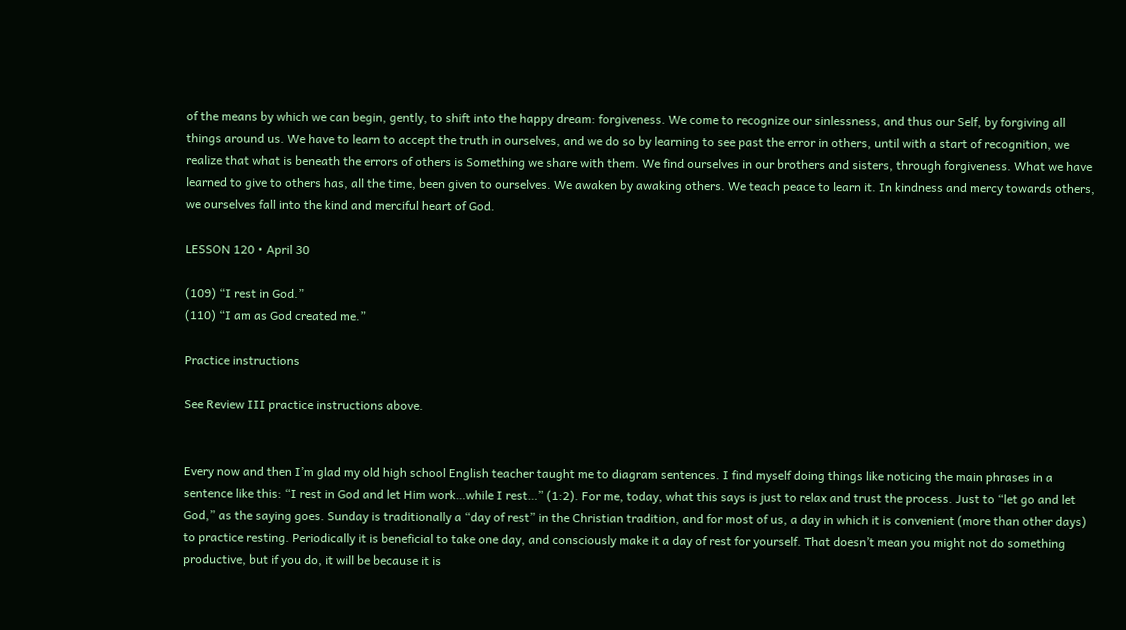of the means by which we can begin, gently, to shift into the happy dream: forgiveness. We come to recognize our sinlessness, and thus our Self, by forgiving all things around us. We have to learn to accept the truth in ourselves, and we do so by learning to see past the error in others, until with a start of recognition, we realize that what is beneath the errors of others is Something we share with them. We find ourselves in our brothers and sisters, through forgiveness. What we have learned to give to others has, all the time, been given to ourselves. We awaken by awaking others. We teach peace to learn it. In kindness and mercy towards others, we ourselves fall into the kind and merciful heart of God.

LESSON 120 • April 30

(109) “I rest in God.”
(110) “I am as God created me.”

Practice instructions

See Review III practice instructions above.


Every now and then I’m glad my old high school English teacher taught me to diagram sentences. I find myself doing things like noticing the main phrases in a sentence like this: “I rest in God and let Him work…while I rest…” (1:2). For me, today, what this says is just to relax and trust the process. Just to “let go and let God,” as the saying goes. Sunday is traditionally a “day of rest” in the Christian tradition, and for most of us, a day in which it is convenient (more than other days) to practice resting. Periodically it is beneficial to take one day, and consciously make it a day of rest for yourself. That doesn’t mean you might not do something productive, but if you do, it will be because it is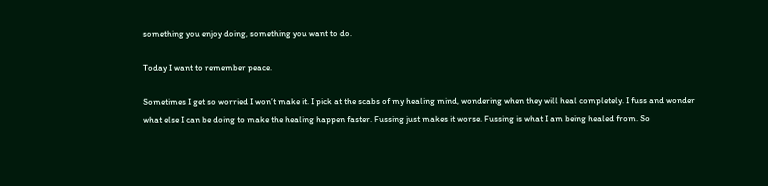something you enjoy doing, something you want to do.

Today I want to remember peace.

Sometimes I get so worried I won’t make it. I pick at the scabs of my healing mind, wondering when they will heal completely. I fuss and wonder what else I can be doing to make the healing happen faster. Fussing just makes it worse. Fussing is what I am being healed from. So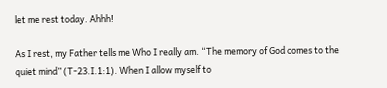let me rest today. Ahhh!

As I rest, my Father tells me Who I really am. “The memory of God comes to the quiet mind” (T-23.I.1:1). When I allow myself to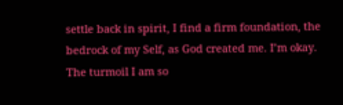settle back in spirit, I find a firm foundation, the bedrock of my Self, as God created me. I’m okay. The turmoil I am so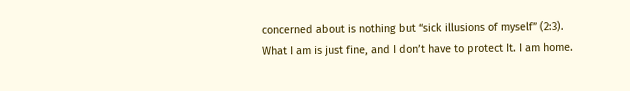concerned about is nothing but “sick illusions of myself” (2:3). What I am is just fine, and I don’t have to protect It. I am home.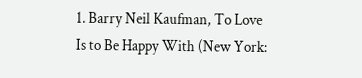1. Barry Neil Kaufman, To Love Is to Be Happy With (New York: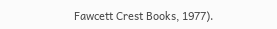Fawcett Crest Books, 1977).